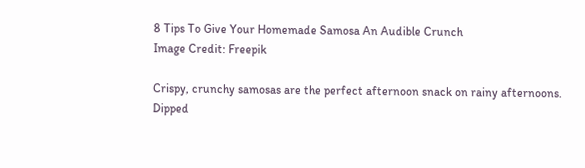8 Tips To Give Your Homemade Samosa An Audible Crunch
Image Credit: Freepik

Crispy, crunchy samosas are the perfect afternoon snack on rainy afternoons. Dipped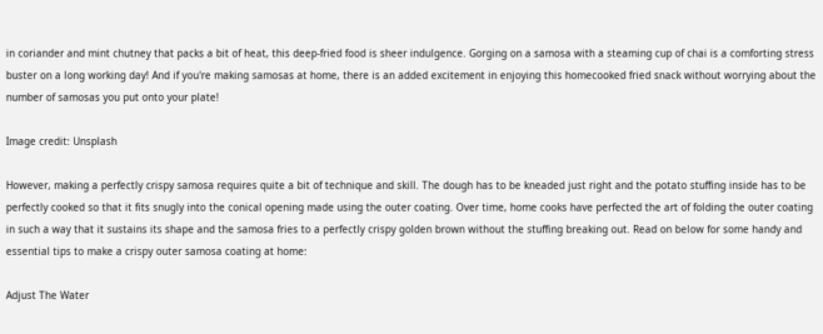in coriander and mint chutney that packs a bit of heat, this deep-fried food is sheer indulgence. Gorging on a samosa with a steaming cup of chai is a comforting stress buster on a long working day! And if you're making samosas at home, there is an added excitement in enjoying this homecooked fried snack without worrying about the number of samosas you put onto your plate!

Image credit: Unsplash

However, making a perfectly crispy samosa requires quite a bit of technique and skill. The dough has to be kneaded just right and the potato stuffing inside has to be perfectly cooked so that it fits snugly into the conical opening made using the outer coating. Over time, home cooks have perfected the art of folding the outer coating in such a way that it sustains its shape and the samosa fries to a perfectly crispy golden brown without the stuffing breaking out. Read on below for some handy and essential tips to make a crispy outer samosa coating at home:

Adjust The Water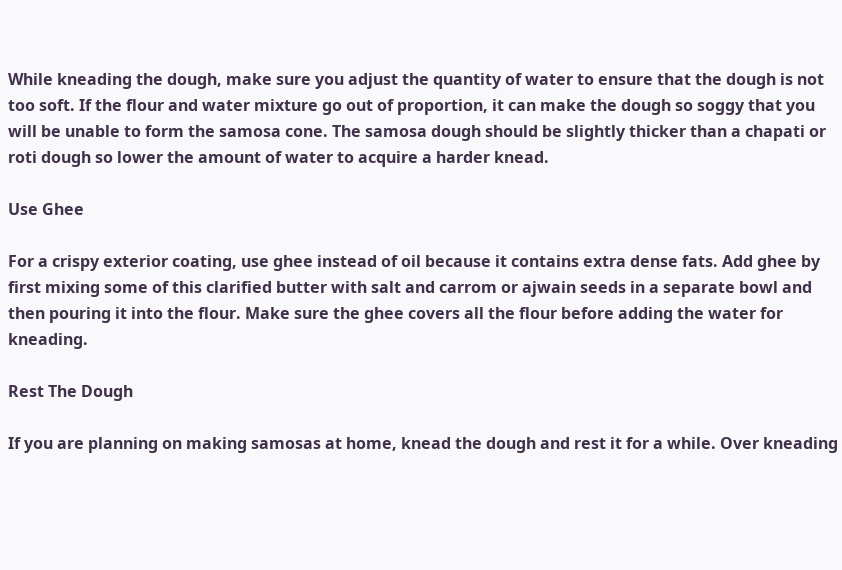While kneading the dough, make sure you adjust the quantity of water to ensure that the dough is not too soft. If the flour and water mixture go out of proportion, it can make the dough so soggy that you will be unable to form the samosa cone. The samosa dough should be slightly thicker than a chapati or roti dough so lower the amount of water to acquire a harder knead.

Use Ghee

For a crispy exterior coating, use ghee instead of oil because it contains extra dense fats. Add ghee by first mixing some of this clarified butter with salt and carrom or ajwain seeds in a separate bowl and then pouring it into the flour. Make sure the ghee covers all the flour before adding the water for kneading.

Rest The Dough

If you are planning on making samosas at home, knead the dough and rest it for a while. Over kneading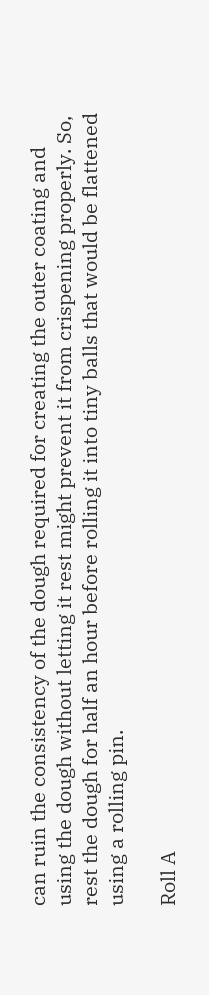can ruin the consistency of the dough required for creating the outer coating and using the dough without letting it rest might prevent it from crispening properly. So, rest the dough for half an hour before rolling it into tiny balls that would be flattened using a rolling pin.

Roll A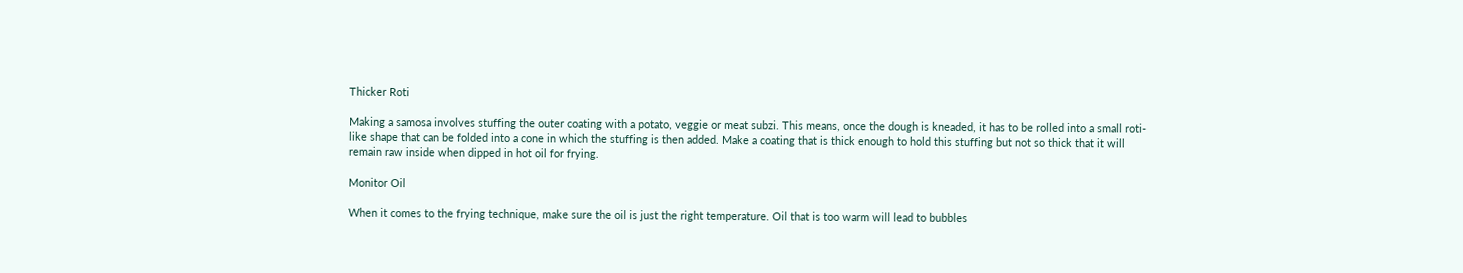Thicker Roti

Making a samosa involves stuffing the outer coating with a potato, veggie or meat subzi. This means, once the dough is kneaded, it has to be rolled into a small roti-like shape that can be folded into a cone in which the stuffing is then added. Make a coating that is thick enough to hold this stuffing but not so thick that it will remain raw inside when dipped in hot oil for frying.

Monitor Oil

When it comes to the frying technique, make sure the oil is just the right temperature. Oil that is too warm will lead to bubbles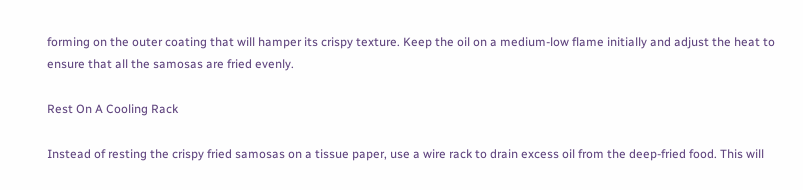forming on the outer coating that will hamper its crispy texture. Keep the oil on a medium-low flame initially and adjust the heat to ensure that all the samosas are fried evenly.

Rest On A Cooling Rack

Instead of resting the crispy fried samosas on a tissue paper, use a wire rack to drain excess oil from the deep-fried food. This will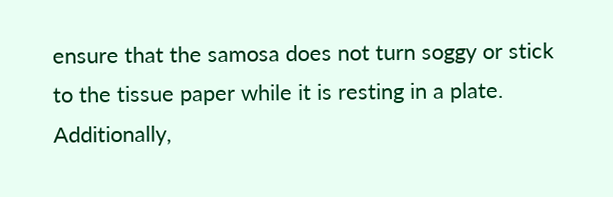ensure that the samosa does not turn soggy or stick to the tissue paper while it is resting in a plate. Additionally,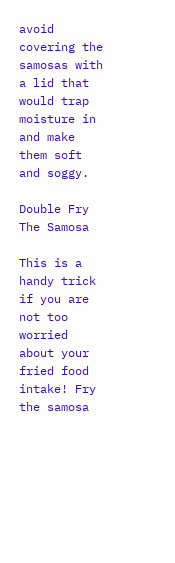avoid covering the samosas with a lid that would trap moisture in and make them soft and soggy.

Double Fry The Samosa

This is a handy trick if you are not too worried about your fried food intake! Fry the samosa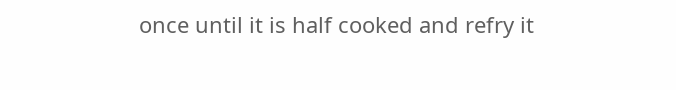once until it is half cooked and refry it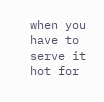when you have to serve it hot for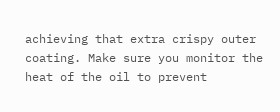achieving that extra crispy outer coating. Make sure you monitor the heat of the oil to prevent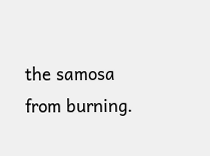the samosa from burning.